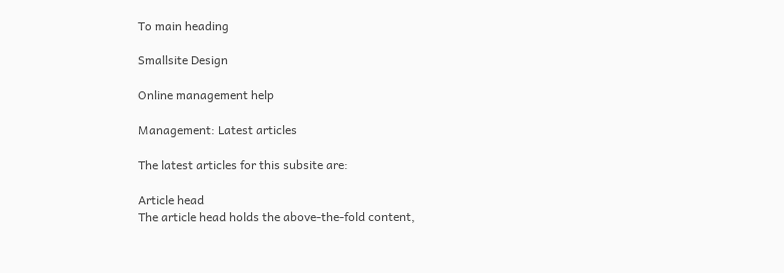To main heading

Smallsite Design

Online management help

Management: Latest articles

The latest articles for this subsite are:

Article head
The article head holds the above-the-fold content,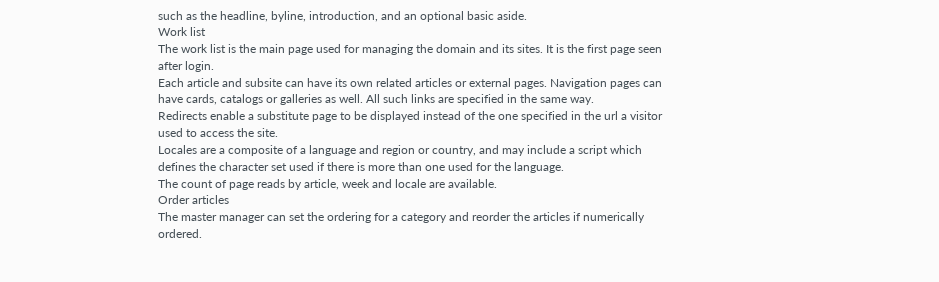such as the headline, byline, introduction, and an optional basic aside.
Work list
The work list is the main page used for managing the domain and its sites. It is the first page seen after login.
Each article and subsite can have its own related articles or external pages. Navigation pages can have cards, catalogs or galleries as well. All such links are specified in the same way.
Redirects enable a substitute page to be displayed instead of the one specified in the url a visitor used to access the site.
Locales are a composite of a language and region or country, and may include a script which defines the character set used if there is more than one used for the language.
The count of page reads by article, week and locale are available.
Order articles
The master manager can set the ordering for a category and reorder the articles if numerically ordered.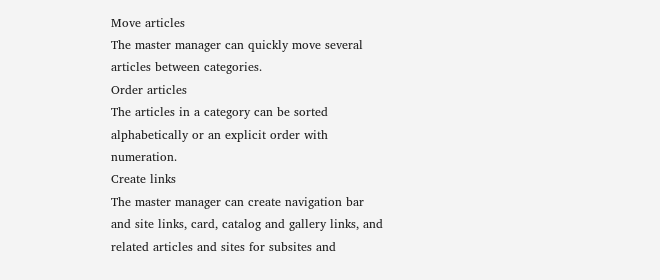Move articles
The master manager can quickly move several articles between categories.
Order articles
The articles in a category can be sorted alphabetically or an explicit order with numeration.
Create links
The master manager can create navigation bar and site links, card, catalog and gallery links, and related articles and sites for subsites and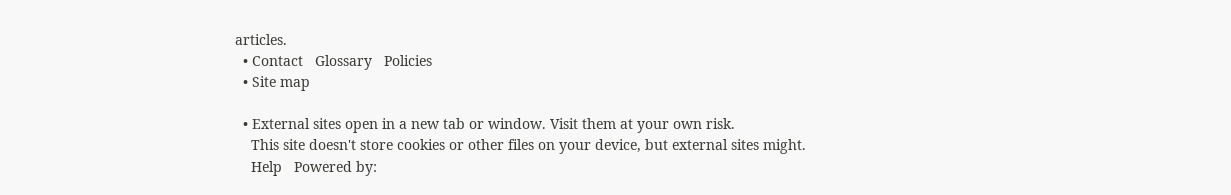articles.
  • Contact   Glossary   Policies
  • Site map

  • External sites open in a new tab or window. Visit them at your own risk.
    This site doesn't store cookies or other files on your device, but external sites might.
    Help   Powered by: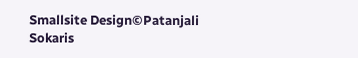Smallsite Design©Patanjali Sokaris